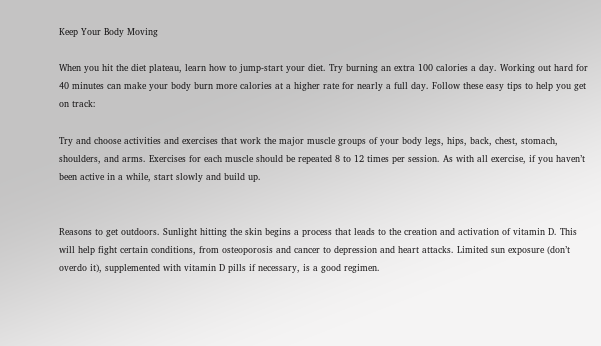Keep Your Body Moving

When you hit the diet plateau, learn how to jump-start your diet. Try burning an extra 100 calories a day. Working out hard for 40 minutes can make your body burn more calories at a higher rate for nearly a full day. Follow these easy tips to help you get on track:

Try and choose activities and exercises that work the major muscle groups of your body legs, hips, back, chest, stomach, shoulders, and arms. Exercises for each muscle should be repeated 8 to 12 times per session. As with all exercise, if you haven’t been active in a while, start slowly and build up.


Reasons to get outdoors. Sunlight hitting the skin begins a process that leads to the creation and activation of vitamin D. This will help fight certain conditions, from osteoporosis and cancer to depression and heart attacks. Limited sun exposure (don’t overdo it), supplemented with vitamin D pills if necessary, is a good regimen.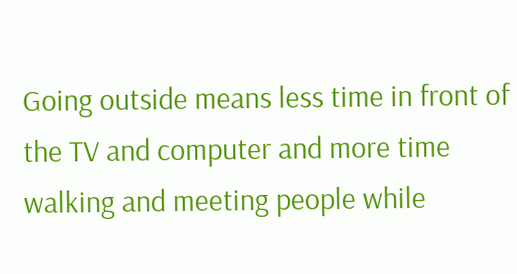Going outside means less time in front of the TV and computer and more time walking and meeting people while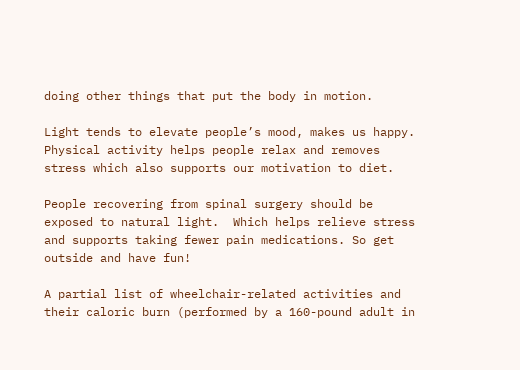doing other things that put the body in motion.

Light tends to elevate people’s mood, makes us happy. Physical activity helps people relax and removes stress which also supports our motivation to diet.

People recovering from spinal surgery should be exposed to natural light.  Which helps relieve stress and supports taking fewer pain medications. So get outside and have fun!

A partial list of wheelchair-related activities and their caloric burn (performed by a 160-pound adult in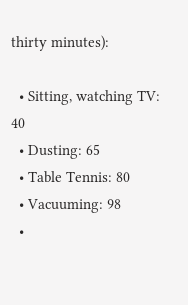thirty minutes):

  • Sitting, watching TV: 40
  • Dusting: 65
  • Table Tennis: 80
  • Vacuuming: 98
  •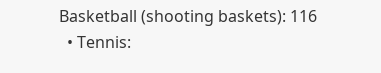Basketball (shooting baskets): 116
  • Tennis: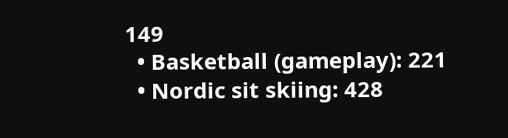149
  • Basketball (gameplay): 221
  • Nordic sit skiing: 428